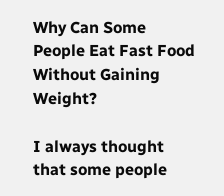Why Can Some People Eat Fast Food Without Gaining Weight?

I always thought that some people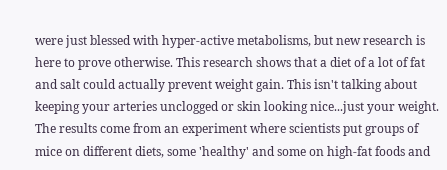were just blessed with hyper-active metabolisms, but new research is here to prove otherwise. This research shows that a diet of a lot of fat and salt could actually prevent weight gain. This isn't talking about keeping your arteries unclogged or skin looking nice...just your weight. The results come from an experiment where scientists put groups of mice on different diets, some 'healthy' and some on high-fat foods and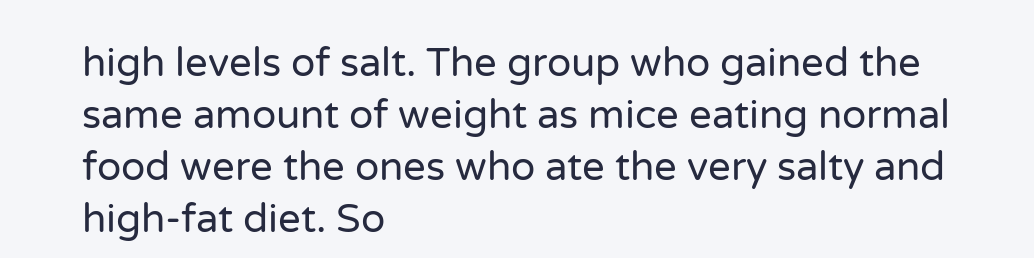high levels of salt. The group who gained the same amount of weight as mice eating normal food were the ones who ate the very salty and high-fat diet. So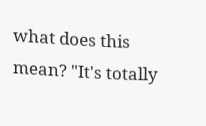what does this mean? "It's totally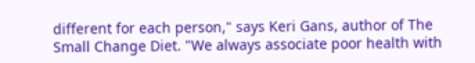different for each person," says Keri Gans, author of The Small Change Diet. "We always associate poor health with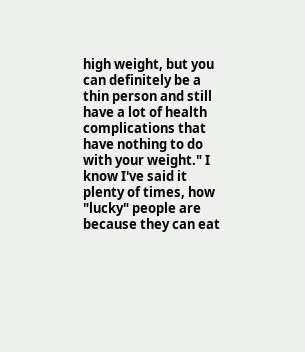high weight, but you can definitely be a thin person and still have a lot of health complications that have nothing to do with your weight." I know I've said it plenty of times, how "lucky" people are because they can eat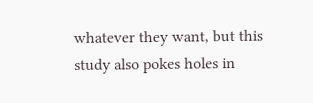whatever they want, but this study also pokes holes in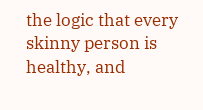the logic that every skinny person is healthy, and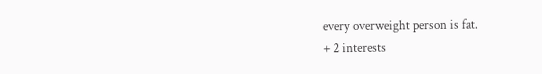every overweight person is fat.
+ 2 interests